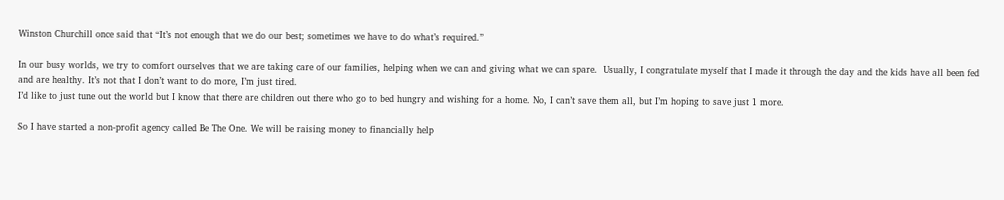Winston Churchill once said that “It’s not enough that we do our best; sometimes we have to do what’s required.”

In our busy worlds, we try to comfort ourselves that we are taking care of our families, helping when we can and giving what we can spare.  Usually, I congratulate myself that I made it through the day and the kids have all been fed and are healthy. It’s not that I don’t want to do more, I’m just tired.
I’d like to just tune out the world but I know that there are children out there who go to bed hungry and wishing for a home. No, I can’t save them all, but I’m hoping to save just 1 more.

So I have started a non-profit agency called Be The One. We will be raising money to financially help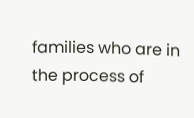families who are in the process of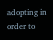adopting in order to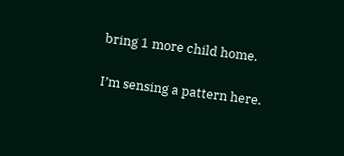bring 1 more child home.

I’m sensing a pattern here.